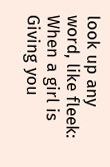look up any word, like fleek:
When a girl is Giving you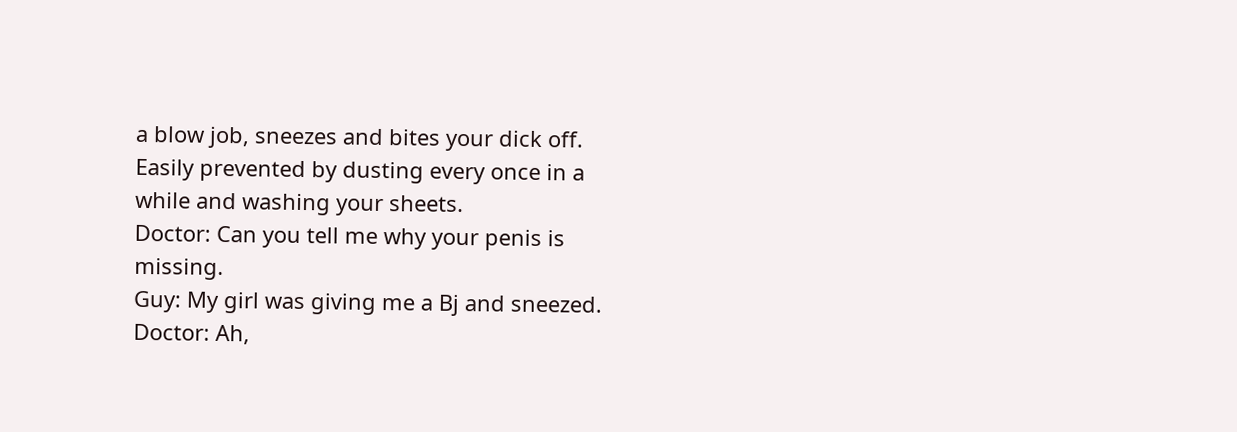a blow job, sneezes and bites your dick off. Easily prevented by dusting every once in a while and washing your sheets.
Doctor: Can you tell me why your penis is missing.
Guy: My girl was giving me a Bj and sneezed.
Doctor: Ah,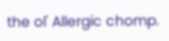the ol' Allergic chomp.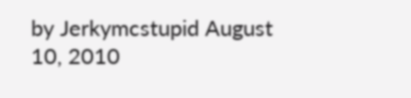by Jerkymcstupid August 10, 2010